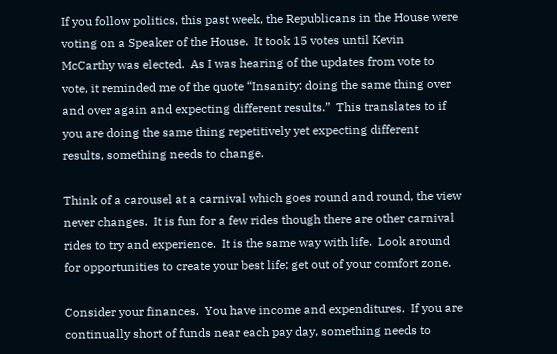If you follow politics, this past week, the Republicans in the House were voting on a Speaker of the House.  It took 15 votes until Kevin McCarthy was elected.  As I was hearing of the updates from vote to vote, it reminded me of the quote “Insanity: doing the same thing over and over again and expecting different results.”  This translates to if you are doing the same thing repetitively yet expecting different results, something needs to change.

Think of a carousel at a carnival which goes round and round, the view never changes.  It is fun for a few rides though there are other carnival rides to try and experience.  It is the same way with life.  Look around for opportunities to create your best life; get out of your comfort zone.

Consider your finances.  You have income and expenditures.  If you are continually short of funds near each pay day, something needs to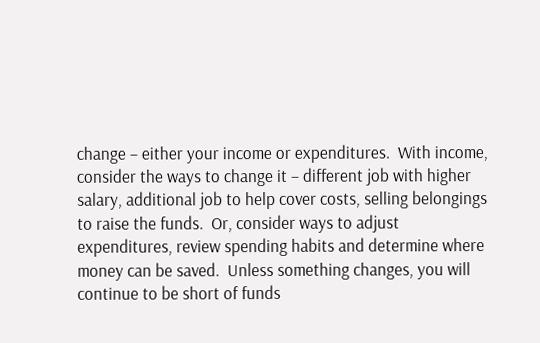change – either your income or expenditures.  With income, consider the ways to change it – different job with higher salary, additional job to help cover costs, selling belongings to raise the funds.  Or, consider ways to adjust expenditures, review spending habits and determine where money can be saved.  Unless something changes, you will continue to be short of funds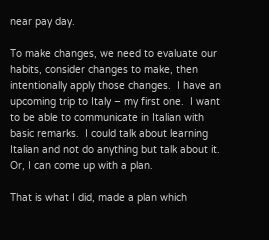near pay day.

To make changes, we need to evaluate our habits, consider changes to make, then intentionally apply those changes.  I have an upcoming trip to Italy – my first one.  I want to be able to communicate in Italian with basic remarks.  I could talk about learning Italian and not do anything but talk about it.  Or, I can come up with a plan.

That is what I did, made a plan which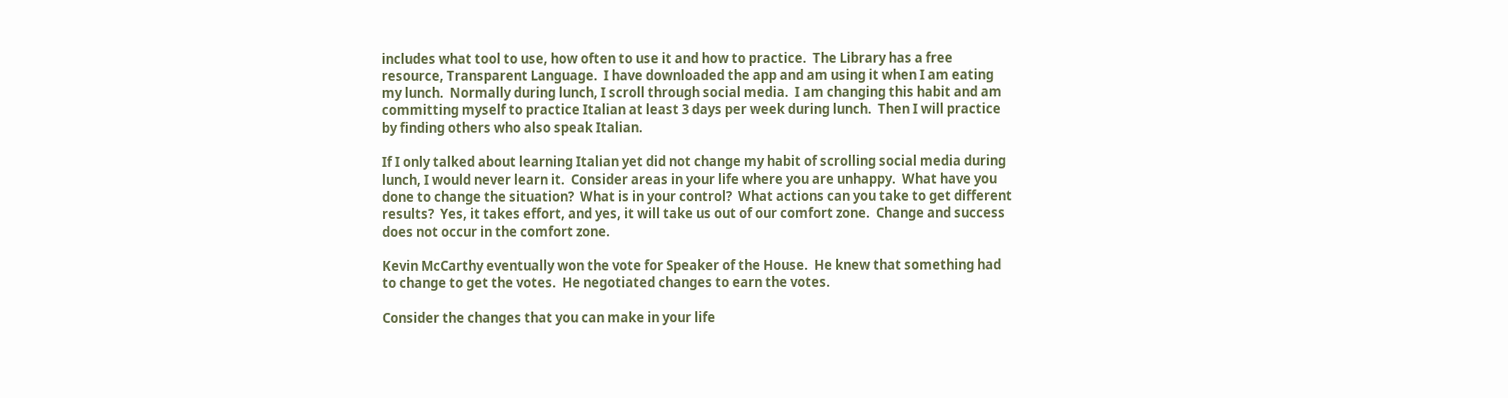includes what tool to use, how often to use it and how to practice.  The Library has a free resource, Transparent Language.  I have downloaded the app and am using it when I am eating my lunch.  Normally during lunch, I scroll through social media.  I am changing this habit and am committing myself to practice Italian at least 3 days per week during lunch.  Then I will practice by finding others who also speak Italian.

If I only talked about learning Italian yet did not change my habit of scrolling social media during lunch, I would never learn it.  Consider areas in your life where you are unhappy.  What have you done to change the situation?  What is in your control?  What actions can you take to get different results?  Yes, it takes effort, and yes, it will take us out of our comfort zone.  Change and success does not occur in the comfort zone.

Kevin McCarthy eventually won the vote for Speaker of the House.  He knew that something had to change to get the votes.  He negotiated changes to earn the votes.

Consider the changes that you can make in your life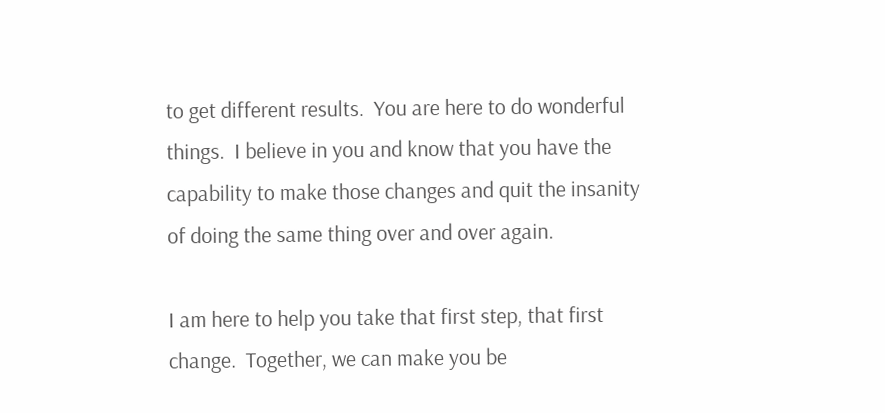to get different results.  You are here to do wonderful things.  I believe in you and know that you have the capability to make those changes and quit the insanity of doing the same thing over and over again.

I am here to help you take that first step, that first change.  Together, we can make you be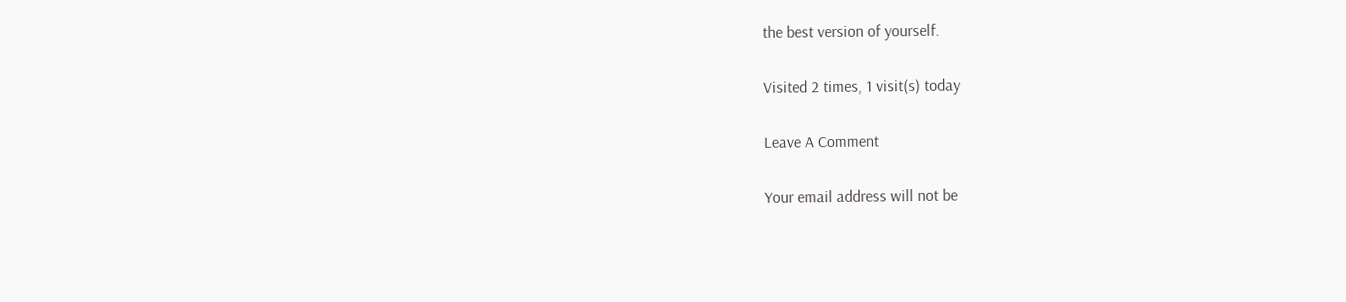the best version of yourself.

Visited 2 times, 1 visit(s) today

Leave A Comment

Your email address will not be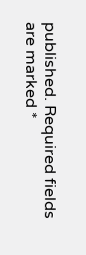published. Required fields are marked *